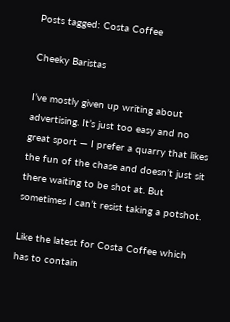Posts tagged: Costa Coffee

Cheeky Baristas

I’ve mostly given up writing about advertising. It’s just too easy and no great sport — I prefer a quarry that likes the fun of the chase and doesn’t just sit there waiting to be shot at. But sometimes I can’t resist taking a potshot.

Like the latest for Costa Coffee which has to contain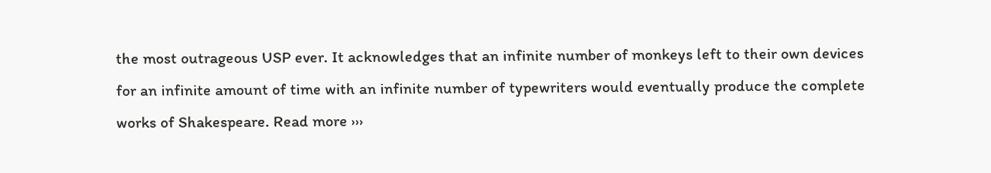the most outrageous USP ever. It acknowledges that an infinite number of monkeys left to their own devices for an infinite amount of time with an infinite number of typewriters would eventually produce the complete works of Shakespeare. Read more ›››